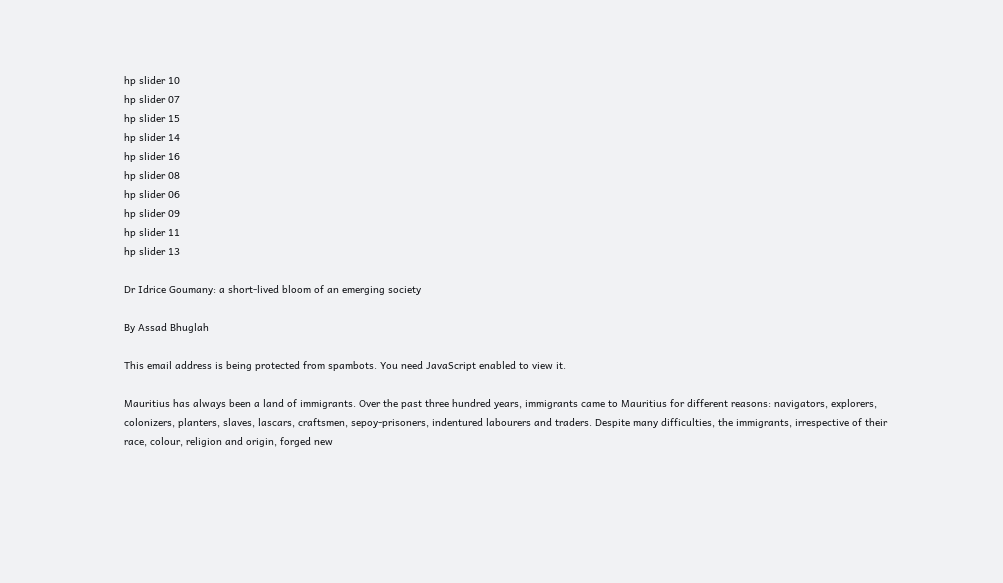hp slider 10
hp slider 07
hp slider 15
hp slider 14
hp slider 16
hp slider 08
hp slider 06
hp slider 09
hp slider 11
hp slider 13

Dr Idrice Goumany: a short-lived bloom of an emerging society

By Assad Bhuglah

This email address is being protected from spambots. You need JavaScript enabled to view it.

Mauritius has always been a land of immigrants. Over the past three hundred years, immigrants came to Mauritius for different reasons: navigators, explorers, colonizers, planters, slaves, lascars, craftsmen, sepoy-prisoners, indentured labourers and traders. Despite many difficulties, the immigrants, irrespective of their race, colour, religion and origin, forged new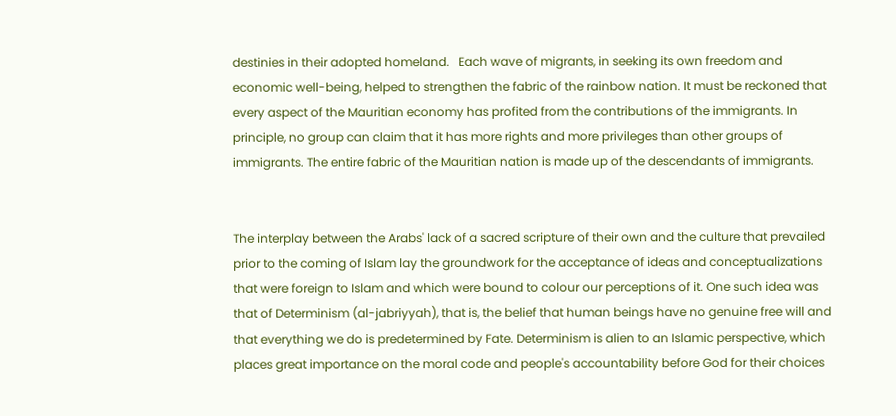destinies in their adopted homeland.   Each wave of migrants, in seeking its own freedom and economic well-being, helped to strengthen the fabric of the rainbow nation. It must be reckoned that every aspect of the Mauritian economy has profited from the contributions of the immigrants. In principle, no group can claim that it has more rights and more privileges than other groups of immigrants. The entire fabric of the Mauritian nation is made up of the descendants of immigrants.


The interplay between the Arabs' lack of a sacred scripture of their own and the culture that prevailed prior to the coming of Islam lay the groundwork for the acceptance of ideas and conceptualizations that were foreign to Islam and which were bound to colour our perceptions of it. One such idea was that of Determinism (al-jabriyyah), that is, the belief that human beings have no genuine free will and that everything we do is predetermined by Fate. Determinism is alien to an Islamic perspective, which places great importance on the moral code and people's accountability before God for their choices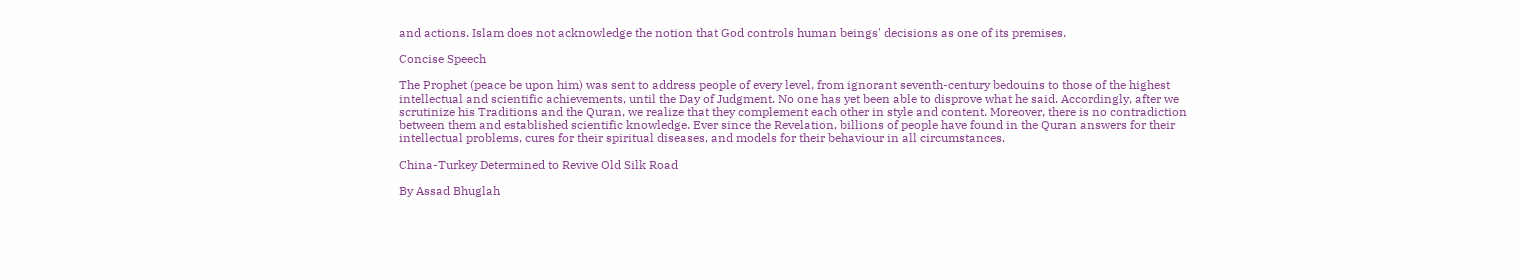and actions. Islam does not acknowledge the notion that God controls human beings' decisions as one of its premises.

Concise Speech

The Prophet (peace be upon him) was sent to address people of every level, from ignorant seventh-century bedouins to those of the highest intellectual and scientific achievements, until the Day of Judgment. No one has yet been able to disprove what he said. Accordingly, after we scrutinize his Traditions and the Quran, we realize that they complement each other in style and content. Moreover, there is no contradiction between them and established scientific knowledge. Ever since the Revelation, billions of people have found in the Quran answers for their intellectual problems, cures for their spiritual diseases, and models for their behaviour in all circumstances.

China-Turkey Determined to Revive Old Silk Road

By Assad Bhuglah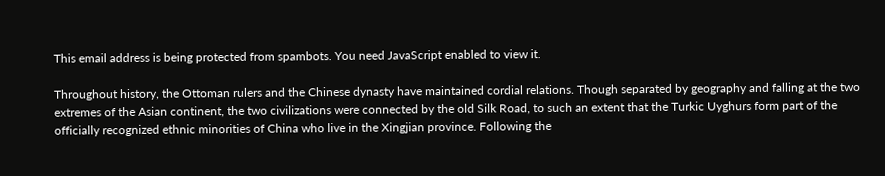This email address is being protected from spambots. You need JavaScript enabled to view it.

Throughout history, the Ottoman rulers and the Chinese dynasty have maintained cordial relations. Though separated by geography and falling at the two extremes of the Asian continent, the two civilizations were connected by the old Silk Road, to such an extent that the Turkic Uyghurs form part of the officially recognized ethnic minorities of China who live in the Xingjian province. Following the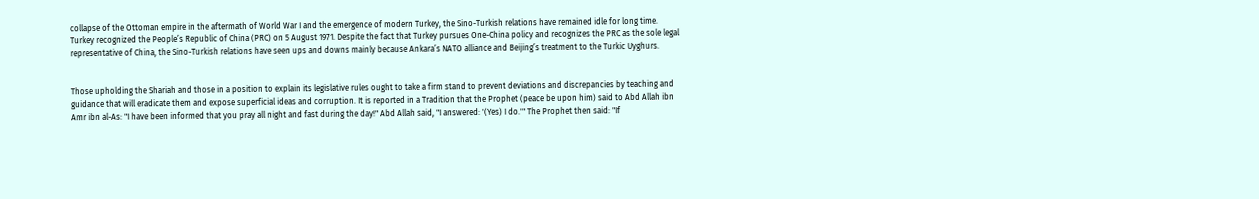collapse of the Ottoman empire in the aftermath of World War I and the emergence of modern Turkey, the Sino-Turkish relations have remained idle for long time. Turkey recognized the People’s Republic of China (PRC) on 5 August 1971. Despite the fact that Turkey pursues One-China policy and recognizes the PRC as the sole legal representative of China, the Sino-Turkish relations have seen ups and downs mainly because Ankara’s NATO alliance and Beijing’s treatment to the Turkic Uyghurs.


Those upholding the Shariah and those in a position to explain its legislative rules ought to take a firm stand to prevent deviations and discrepancies by teaching and guidance that will eradicate them and expose superficial ideas and corruption. It is reported in a Tradition that the Prophet (peace be upon him) said to Abd Allah ibn Amr ibn al-As: "I have been informed that you pray all night and fast during the day!" Abd Allah said, "I answered: '(Yes) I do.'" The Prophet then said: "If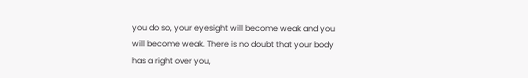you do so, your eyesight will become weak and you will become weak. There is no doubt that your body has a right over you,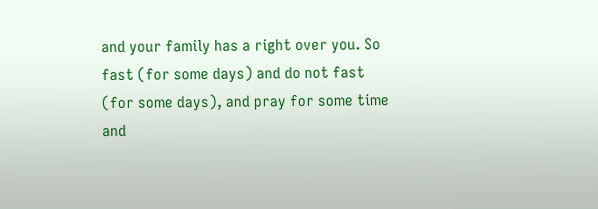and your family has a right over you. So fast (for some days) and do not fast (for some days), and pray for some time and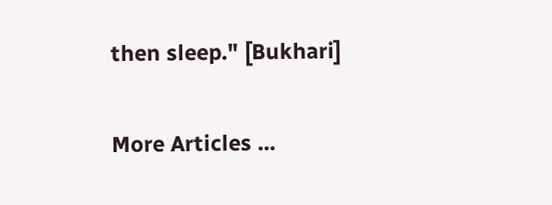then sleep." [Bukhari]

More Articles ...